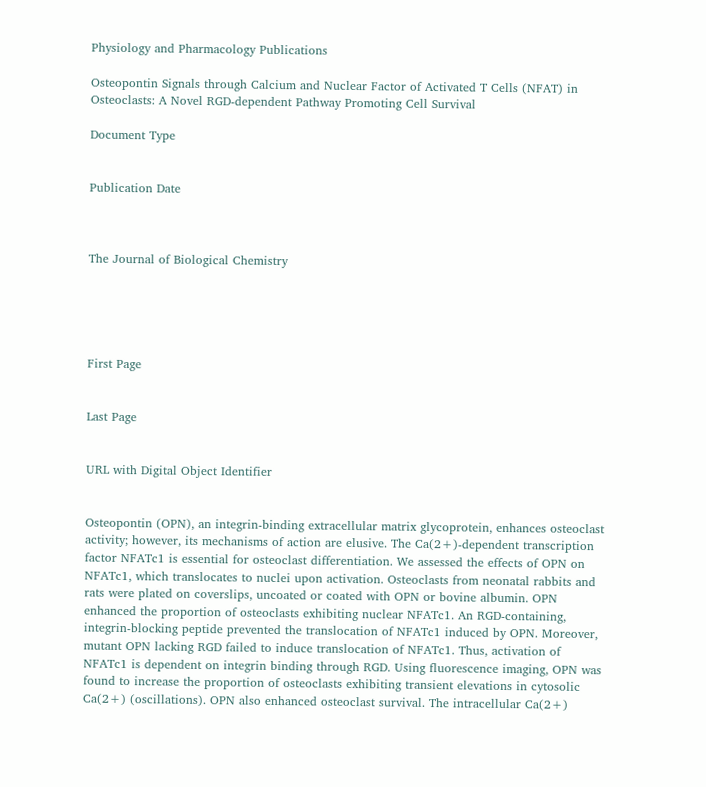Physiology and Pharmacology Publications

Osteopontin Signals through Calcium and Nuclear Factor of Activated T Cells (NFAT) in Osteoclasts: A Novel RGD-dependent Pathway Promoting Cell Survival

Document Type


Publication Date



The Journal of Biological Chemistry





First Page


Last Page


URL with Digital Object Identifier


Osteopontin (OPN), an integrin-binding extracellular matrix glycoprotein, enhances osteoclast activity; however, its mechanisms of action are elusive. The Ca(2+)-dependent transcription factor NFATc1 is essential for osteoclast differentiation. We assessed the effects of OPN on NFATc1, which translocates to nuclei upon activation. Osteoclasts from neonatal rabbits and rats were plated on coverslips, uncoated or coated with OPN or bovine albumin. OPN enhanced the proportion of osteoclasts exhibiting nuclear NFATc1. An RGD-containing, integrin-blocking peptide prevented the translocation of NFATc1 induced by OPN. Moreover, mutant OPN lacking RGD failed to induce translocation of NFATc1. Thus, activation of NFATc1 is dependent on integrin binding through RGD. Using fluorescence imaging, OPN was found to increase the proportion of osteoclasts exhibiting transient elevations in cytosolic Ca(2+) (oscillations). OPN also enhanced osteoclast survival. The intracellular Ca(2+)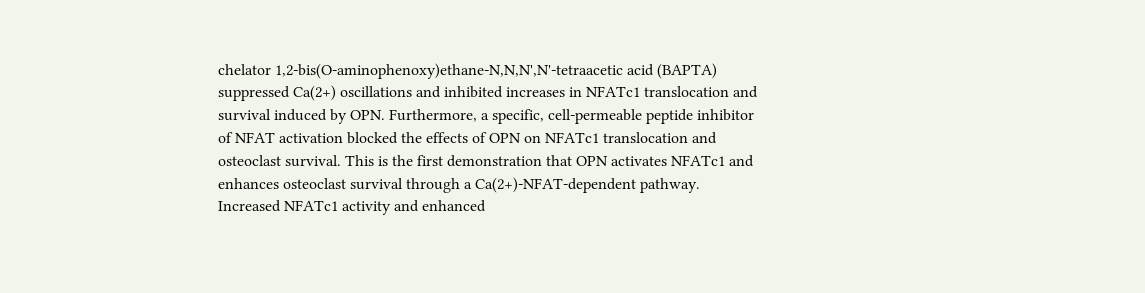chelator 1,2-bis(O-aminophenoxy)ethane-N,N,N',N'-tetraacetic acid (BAPTA) suppressed Ca(2+) oscillations and inhibited increases in NFATc1 translocation and survival induced by OPN. Furthermore, a specific, cell-permeable peptide inhibitor of NFAT activation blocked the effects of OPN on NFATc1 translocation and osteoclast survival. This is the first demonstration that OPN activates NFATc1 and enhances osteoclast survival through a Ca(2+)-NFAT-dependent pathway. Increased NFATc1 activity and enhanced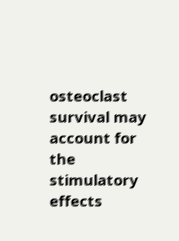osteoclast survival may account for the stimulatory effects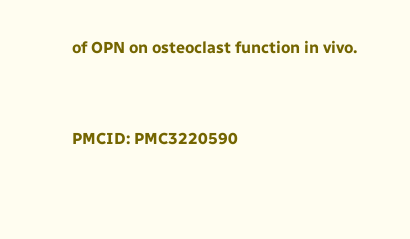of OPN on osteoclast function in vivo.


PMCID: PMC3220590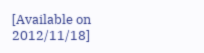[Available on 2012/11/18]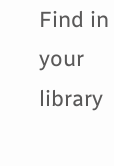Find in your library